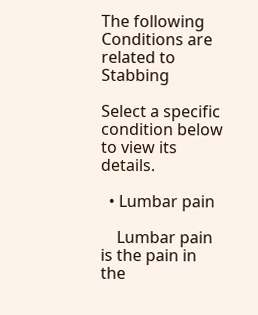The following Conditions are related to Stabbing

Select a specific condition below to view its details.

  • Lumbar pain

    Lumbar pain is the pain in the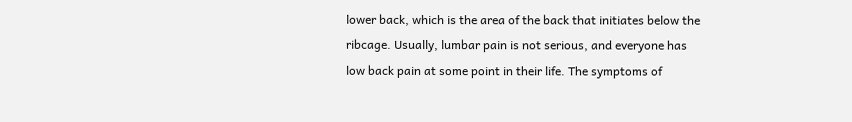lower back, which is the area of the back that initiates below the ribcage. Usually, lumbar pain is not serious, and everyone has low back pain at some point in their life. The symptoms of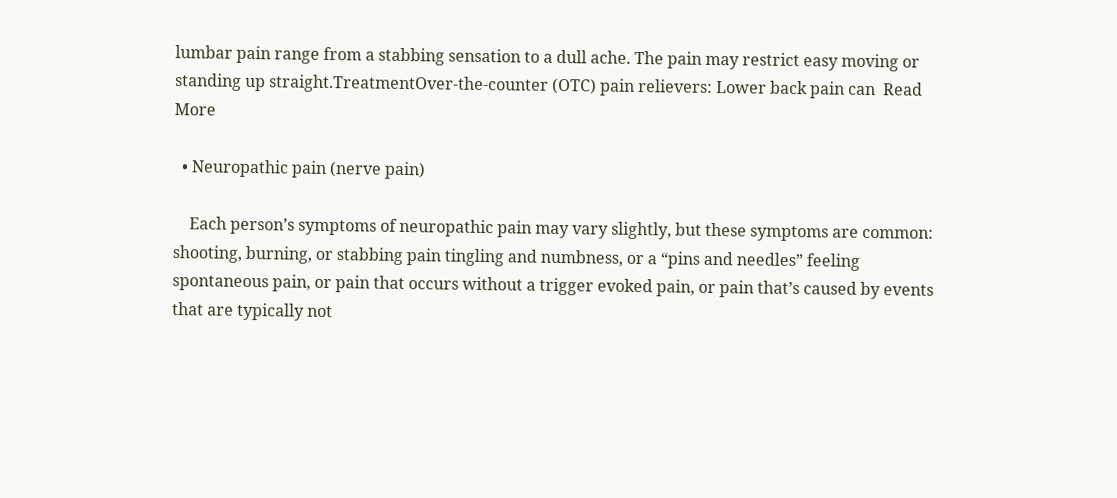lumbar pain range from a stabbing sensation to a dull ache. The pain may restrict easy moving or standing up straight.TreatmentOver-the-counter (OTC) pain relievers: Lower back pain can  Read More

  • Neuropathic pain (nerve pain)

    Each person’s symptoms of neuropathic pain may vary slightly, but these symptoms are common: shooting, burning, or stabbing pain tingling and numbness, or a “pins and needles” feeling spontaneous pain, or pain that occurs without a trigger evoked pain, or pain that’s caused by events that are typically not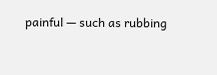painful — such as rubbing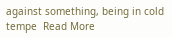against something, being in cold tempe  Read More